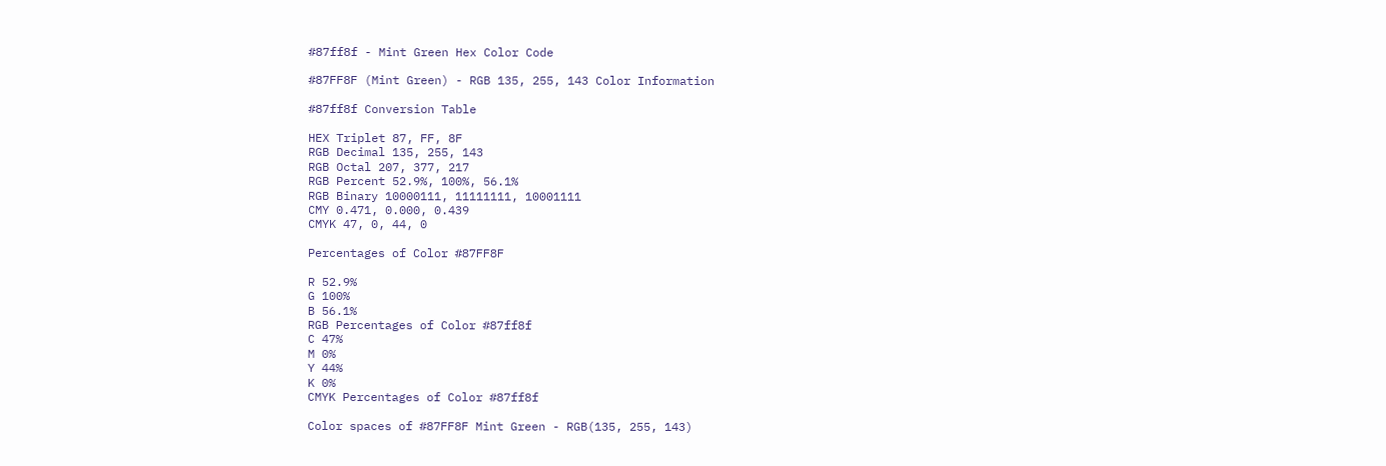#87ff8f - Mint Green Hex Color Code

#87FF8F (Mint Green) - RGB 135, 255, 143 Color Information

#87ff8f Conversion Table

HEX Triplet 87, FF, 8F
RGB Decimal 135, 255, 143
RGB Octal 207, 377, 217
RGB Percent 52.9%, 100%, 56.1%
RGB Binary 10000111, 11111111, 10001111
CMY 0.471, 0.000, 0.439
CMYK 47, 0, 44, 0

Percentages of Color #87FF8F

R 52.9%
G 100%
B 56.1%
RGB Percentages of Color #87ff8f
C 47%
M 0%
Y 44%
K 0%
CMYK Percentages of Color #87ff8f

Color spaces of #87FF8F Mint Green - RGB(135, 255, 143)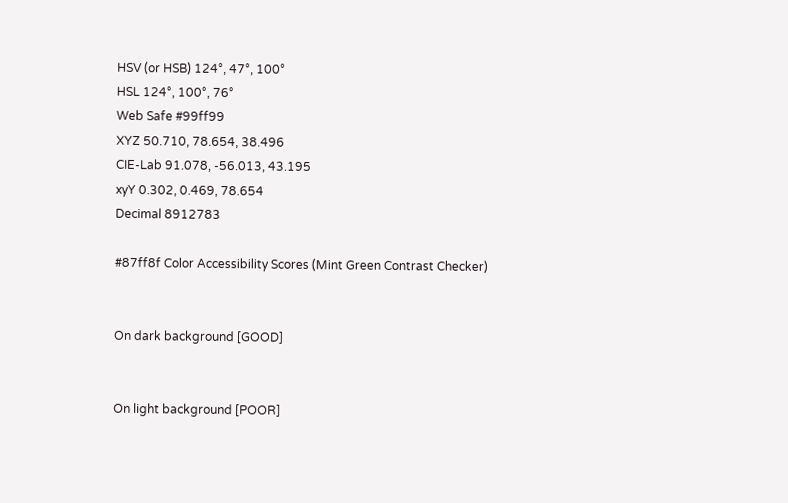HSV (or HSB) 124°, 47°, 100°
HSL 124°, 100°, 76°
Web Safe #99ff99
XYZ 50.710, 78.654, 38.496
CIE-Lab 91.078, -56.013, 43.195
xyY 0.302, 0.469, 78.654
Decimal 8912783

#87ff8f Color Accessibility Scores (Mint Green Contrast Checker)


On dark background [GOOD]


On light background [POOR]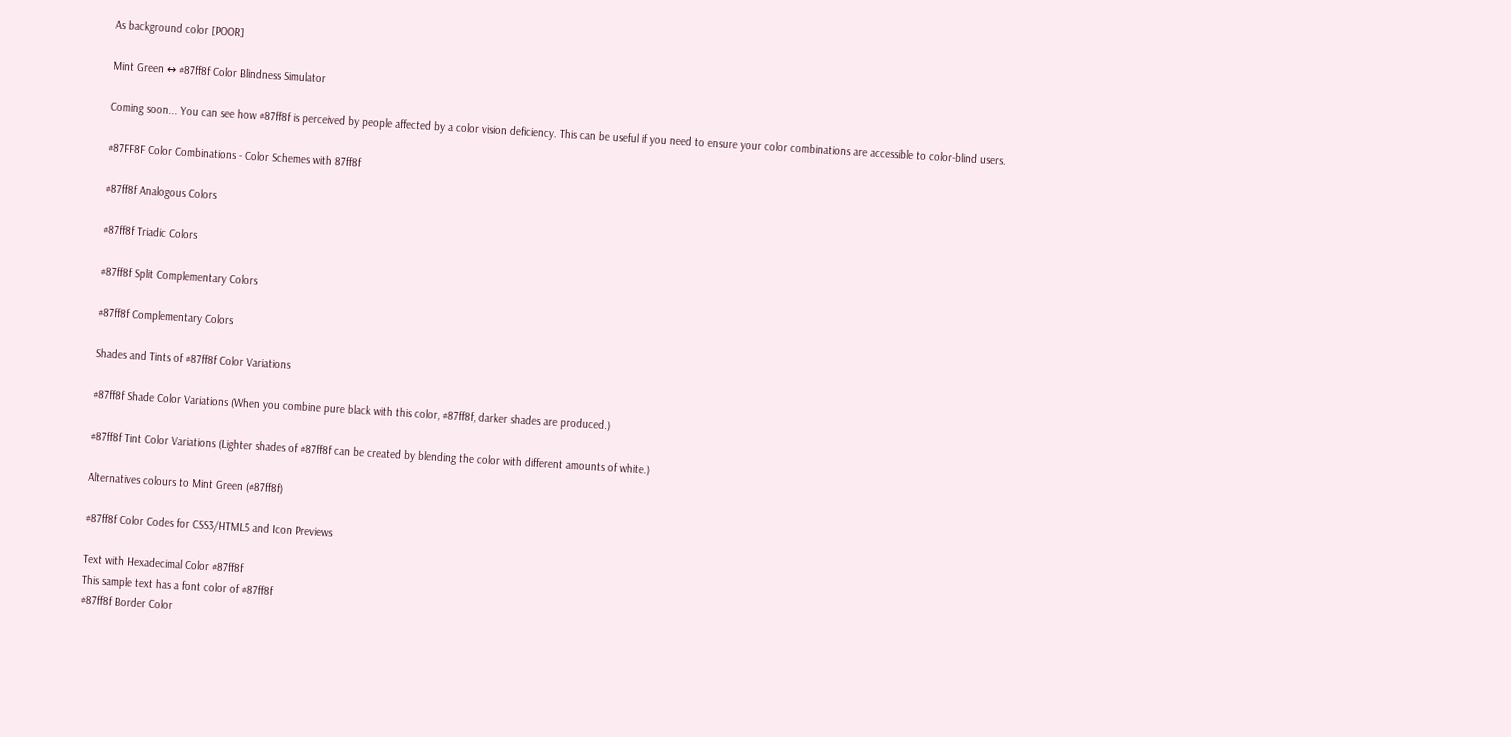As background color [POOR]

Mint Green ↔ #87ff8f Color Blindness Simulator

Coming soon... You can see how #87ff8f is perceived by people affected by a color vision deficiency. This can be useful if you need to ensure your color combinations are accessible to color-blind users.

#87FF8F Color Combinations - Color Schemes with 87ff8f

#87ff8f Analogous Colors

#87ff8f Triadic Colors

#87ff8f Split Complementary Colors

#87ff8f Complementary Colors

Shades and Tints of #87ff8f Color Variations

#87ff8f Shade Color Variations (When you combine pure black with this color, #87ff8f, darker shades are produced.)

#87ff8f Tint Color Variations (Lighter shades of #87ff8f can be created by blending the color with different amounts of white.)

Alternatives colours to Mint Green (#87ff8f)

#87ff8f Color Codes for CSS3/HTML5 and Icon Previews

Text with Hexadecimal Color #87ff8f
This sample text has a font color of #87ff8f
#87ff8f Border Color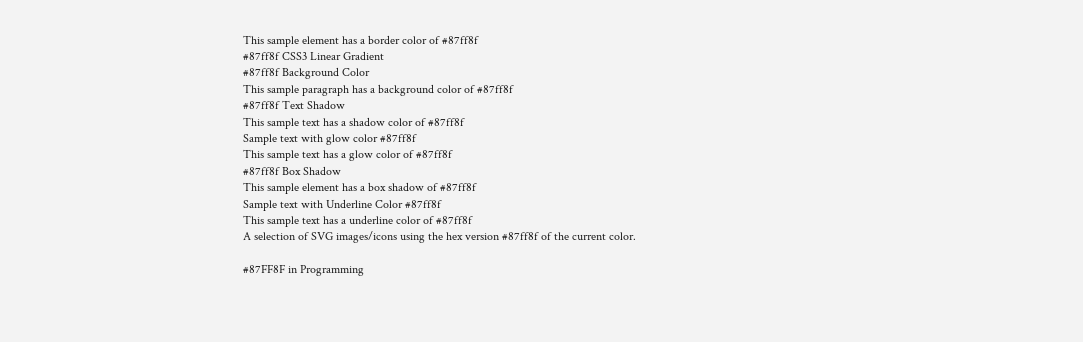This sample element has a border color of #87ff8f
#87ff8f CSS3 Linear Gradient
#87ff8f Background Color
This sample paragraph has a background color of #87ff8f
#87ff8f Text Shadow
This sample text has a shadow color of #87ff8f
Sample text with glow color #87ff8f
This sample text has a glow color of #87ff8f
#87ff8f Box Shadow
This sample element has a box shadow of #87ff8f
Sample text with Underline Color #87ff8f
This sample text has a underline color of #87ff8f
A selection of SVG images/icons using the hex version #87ff8f of the current color.

#87FF8F in Programming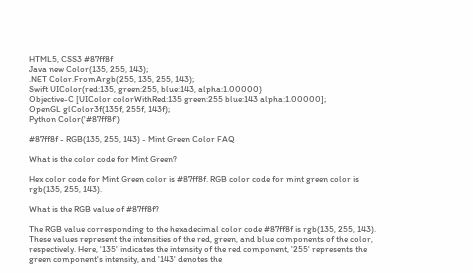HTML5, CSS3 #87ff8f
Java new Color(135, 255, 143);
.NET Color.FromArgb(255, 135, 255, 143);
Swift UIColor(red:135, green:255, blue:143, alpha:1.00000)
Objective-C [UIColor colorWithRed:135 green:255 blue:143 alpha:1.00000];
OpenGL glColor3f(135f, 255f, 143f);
Python Color('#87ff8f')

#87ff8f - RGB(135, 255, 143) - Mint Green Color FAQ

What is the color code for Mint Green?

Hex color code for Mint Green color is #87ff8f. RGB color code for mint green color is rgb(135, 255, 143).

What is the RGB value of #87ff8f?

The RGB value corresponding to the hexadecimal color code #87ff8f is rgb(135, 255, 143). These values represent the intensities of the red, green, and blue components of the color, respectively. Here, '135' indicates the intensity of the red component, '255' represents the green component's intensity, and '143' denotes the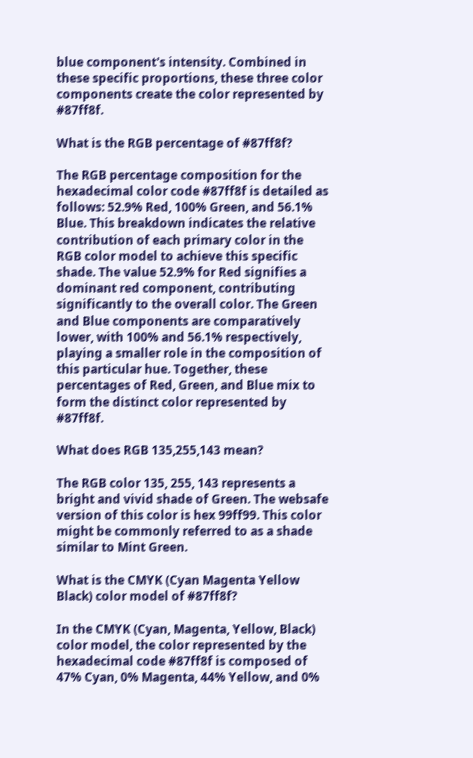blue component's intensity. Combined in these specific proportions, these three color components create the color represented by #87ff8f.

What is the RGB percentage of #87ff8f?

The RGB percentage composition for the hexadecimal color code #87ff8f is detailed as follows: 52.9% Red, 100% Green, and 56.1% Blue. This breakdown indicates the relative contribution of each primary color in the RGB color model to achieve this specific shade. The value 52.9% for Red signifies a dominant red component, contributing significantly to the overall color. The Green and Blue components are comparatively lower, with 100% and 56.1% respectively, playing a smaller role in the composition of this particular hue. Together, these percentages of Red, Green, and Blue mix to form the distinct color represented by #87ff8f.

What does RGB 135,255,143 mean?

The RGB color 135, 255, 143 represents a bright and vivid shade of Green. The websafe version of this color is hex 99ff99. This color might be commonly referred to as a shade similar to Mint Green.

What is the CMYK (Cyan Magenta Yellow Black) color model of #87ff8f?

In the CMYK (Cyan, Magenta, Yellow, Black) color model, the color represented by the hexadecimal code #87ff8f is composed of 47% Cyan, 0% Magenta, 44% Yellow, and 0%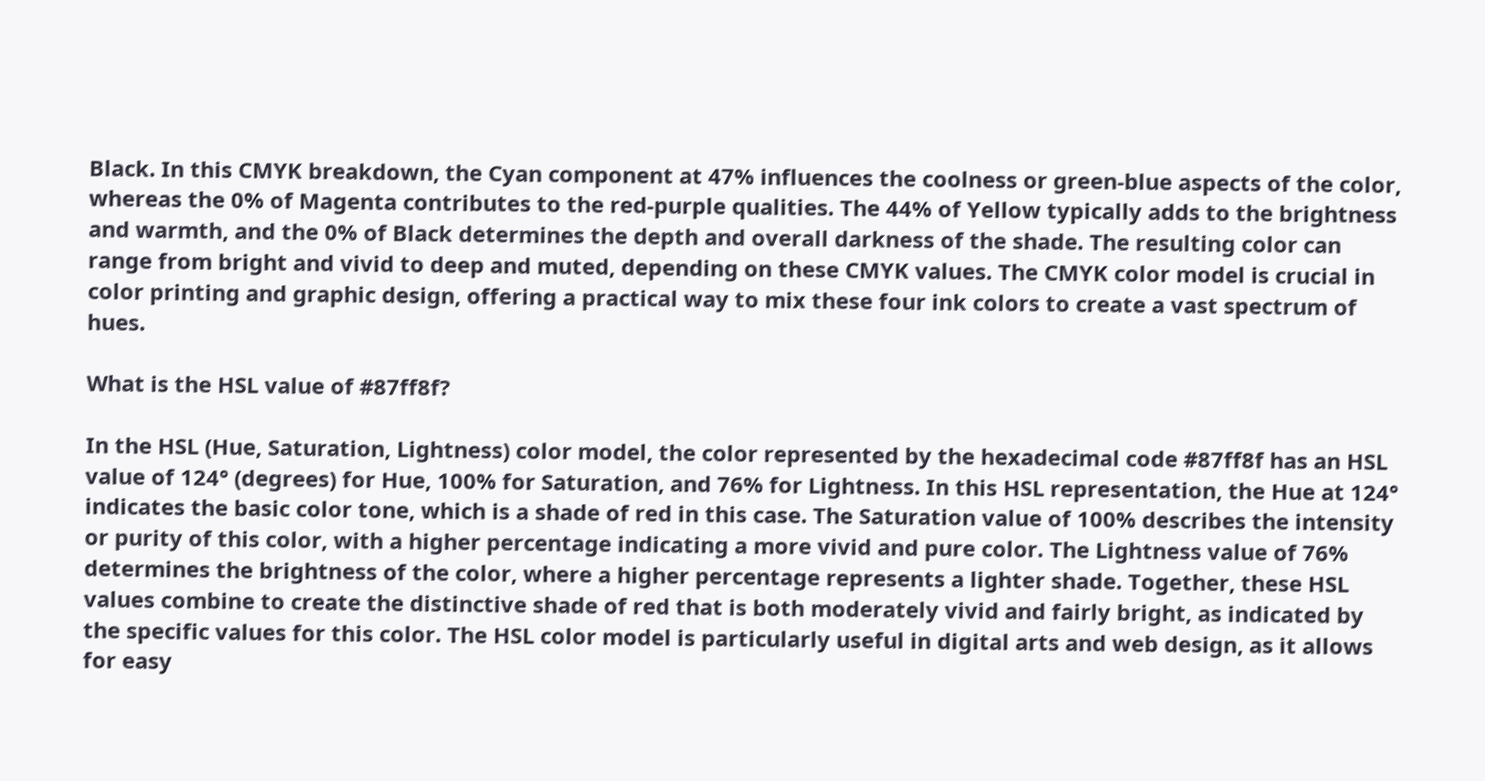Black. In this CMYK breakdown, the Cyan component at 47% influences the coolness or green-blue aspects of the color, whereas the 0% of Magenta contributes to the red-purple qualities. The 44% of Yellow typically adds to the brightness and warmth, and the 0% of Black determines the depth and overall darkness of the shade. The resulting color can range from bright and vivid to deep and muted, depending on these CMYK values. The CMYK color model is crucial in color printing and graphic design, offering a practical way to mix these four ink colors to create a vast spectrum of hues.

What is the HSL value of #87ff8f?

In the HSL (Hue, Saturation, Lightness) color model, the color represented by the hexadecimal code #87ff8f has an HSL value of 124° (degrees) for Hue, 100% for Saturation, and 76% for Lightness. In this HSL representation, the Hue at 124° indicates the basic color tone, which is a shade of red in this case. The Saturation value of 100% describes the intensity or purity of this color, with a higher percentage indicating a more vivid and pure color. The Lightness value of 76% determines the brightness of the color, where a higher percentage represents a lighter shade. Together, these HSL values combine to create the distinctive shade of red that is both moderately vivid and fairly bright, as indicated by the specific values for this color. The HSL color model is particularly useful in digital arts and web design, as it allows for easy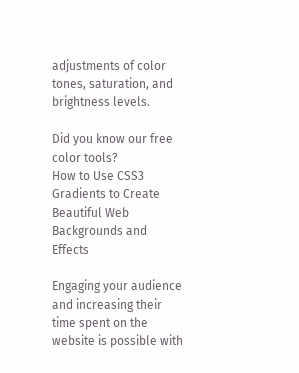adjustments of color tones, saturation, and brightness levels.

Did you know our free color tools?
How to Use CSS3 Gradients to Create Beautiful Web Backgrounds and Effects

Engaging your audience and increasing their time spent on the website is possible with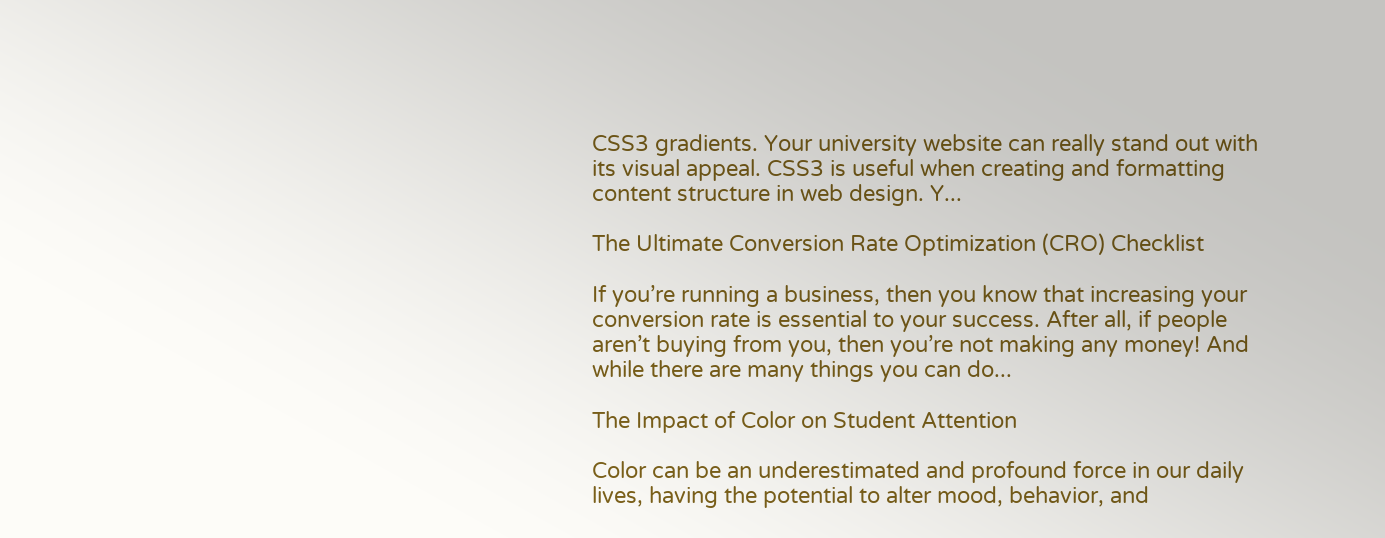CSS3 gradients. Your university website can really stand out with its visual appeal. CSS3 is useful when creating and formatting content structure in web design. Y...

The Ultimate Conversion Rate Optimization (CRO) Checklist

If you’re running a business, then you know that increasing your conversion rate is essential to your success. After all, if people aren’t buying from you, then you’re not making any money! And while there are many things you can do...

The Impact of Color on Student Attention

Color can be an underestimated and profound force in our daily lives, having the potential to alter mood, behavior, and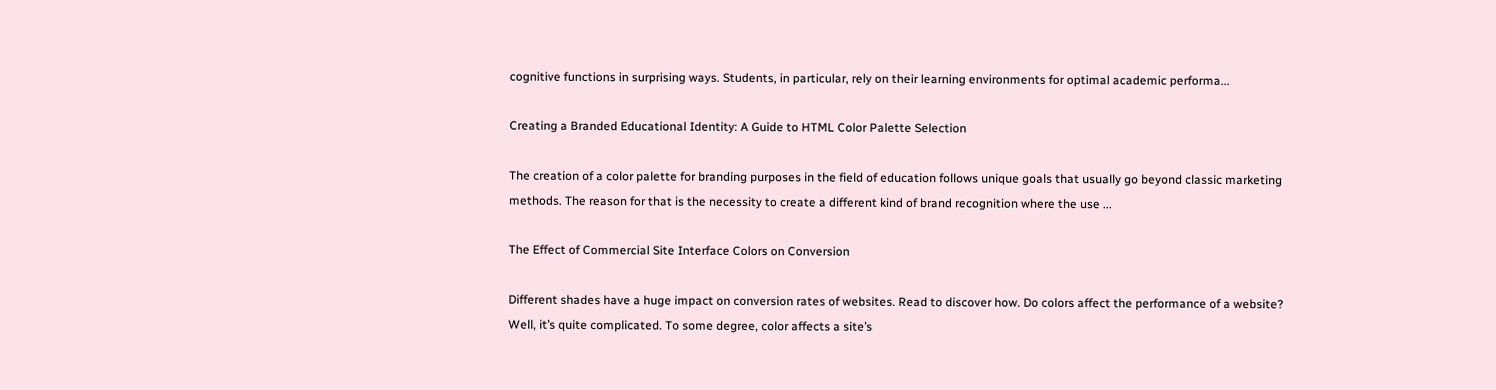cognitive functions in surprising ways. Students, in particular, rely on their learning environments for optimal academic performa...

Creating a Branded Educational Identity: A Guide to HTML Color Palette Selection

The creation of a color palette for branding purposes in the field of education follows unique goals that usually go beyond classic marketing methods. The reason for that is the necessity to create a different kind of brand recognition where the use ...

The Effect of Commercial Site Interface Colors on Conversion

Different shades have a huge impact on conversion rates of websites. Read to discover how. Do colors affect the performance of a website? Well, it’s quite complicated. To some degree, color affects a site’s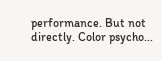performance. But not directly. Color psycho...